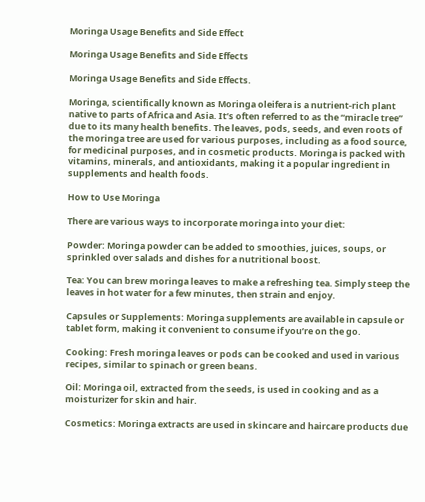Moringa Usage Benefits and Side Effect

Moringa Usage Benefits and Side Effects

Moringa Usage Benefits and Side Effects.

Moringa, scientifically known as Moringa oleifera is a nutrient-rich plant native to parts of Africa and Asia. It’s often referred to as the “miracle tree” due to its many health benefits. The leaves, pods, seeds, and even roots of the moringa tree are used for various purposes, including as a food source, for medicinal purposes, and in cosmetic products. Moringa is packed with vitamins, minerals, and antioxidants, making it a popular ingredient in supplements and health foods.

How to Use Moringa

There are various ways to incorporate moringa into your diet:

Powder: Moringa powder can be added to smoothies, juices, soups, or sprinkled over salads and dishes for a nutritional boost.

Tea: You can brew moringa leaves to make a refreshing tea. Simply steep the leaves in hot water for a few minutes, then strain and enjoy.

Capsules or Supplements: Moringa supplements are available in capsule or tablet form, making it convenient to consume if you’re on the go.

Cooking: Fresh moringa leaves or pods can be cooked and used in various recipes, similar to spinach or green beans.

Oil: Moringa oil, extracted from the seeds, is used in cooking and as a moisturizer for skin and hair.

Cosmetics: Moringa extracts are used in skincare and haircare products due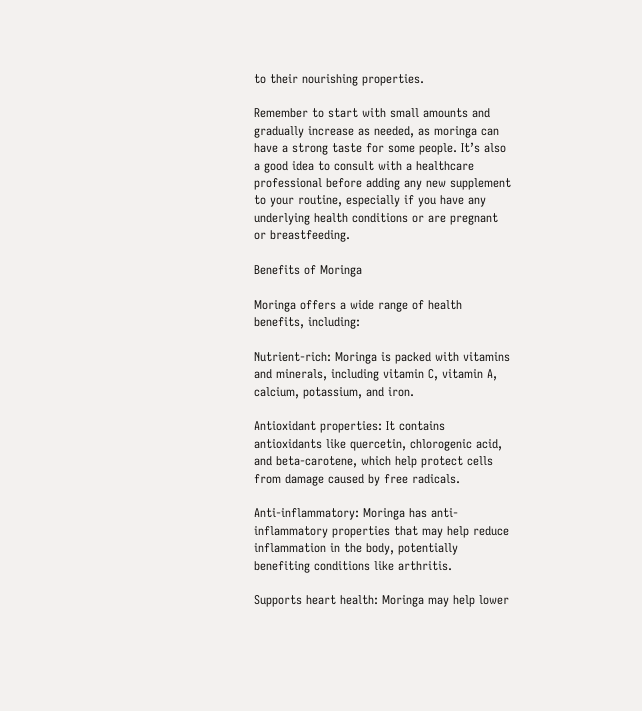to their nourishing properties.

Remember to start with small amounts and gradually increase as needed, as moringa can have a strong taste for some people. It’s also a good idea to consult with a healthcare professional before adding any new supplement to your routine, especially if you have any underlying health conditions or are pregnant or breastfeeding.

Benefits of Moringa

Moringa offers a wide range of health benefits, including:

Nutrient-rich: Moringa is packed with vitamins and minerals, including vitamin C, vitamin A, calcium, potassium, and iron.

Antioxidant properties: It contains antioxidants like quercetin, chlorogenic acid, and beta-carotene, which help protect cells from damage caused by free radicals.

Anti-inflammatory: Moringa has anti-inflammatory properties that may help reduce inflammation in the body, potentially benefiting conditions like arthritis.

Supports heart health: Moringa may help lower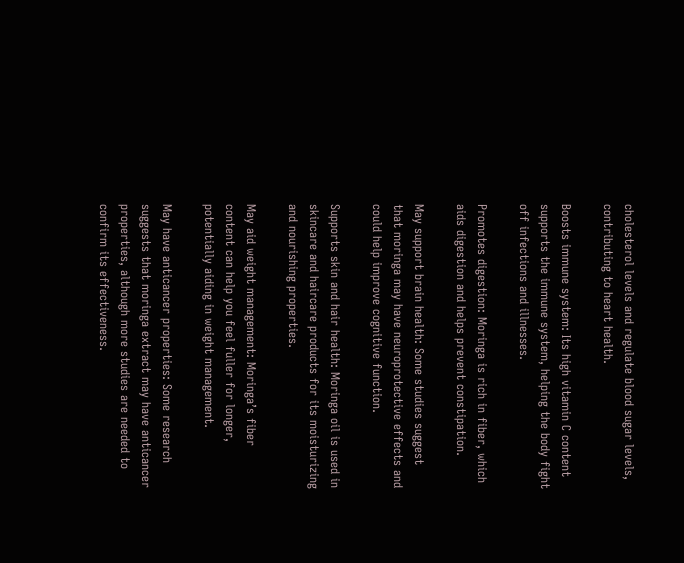cholesterol levels and regulate blood sugar levels, contributing to heart health.

Boosts immune system: Its high vitamin C content supports the immune system, helping the body fight off infections and illnesses.

Promotes digestion: Moringa is rich in fiber, which aids digestion and helps prevent constipation.

May support brain health: Some studies suggest that moringa may have neuroprotective effects and could help improve cognitive function.

Supports skin and hair health: Moringa oil is used in skincare and haircare products for its moisturizing and nourishing properties.

May aid weight management: Moringa’s fiber content can help you feel fuller for longer, potentially aiding in weight management.

May have anticancer properties: Some research suggests that moringa extract may have anticancer properties, although more studies are needed to confirm its effectiveness.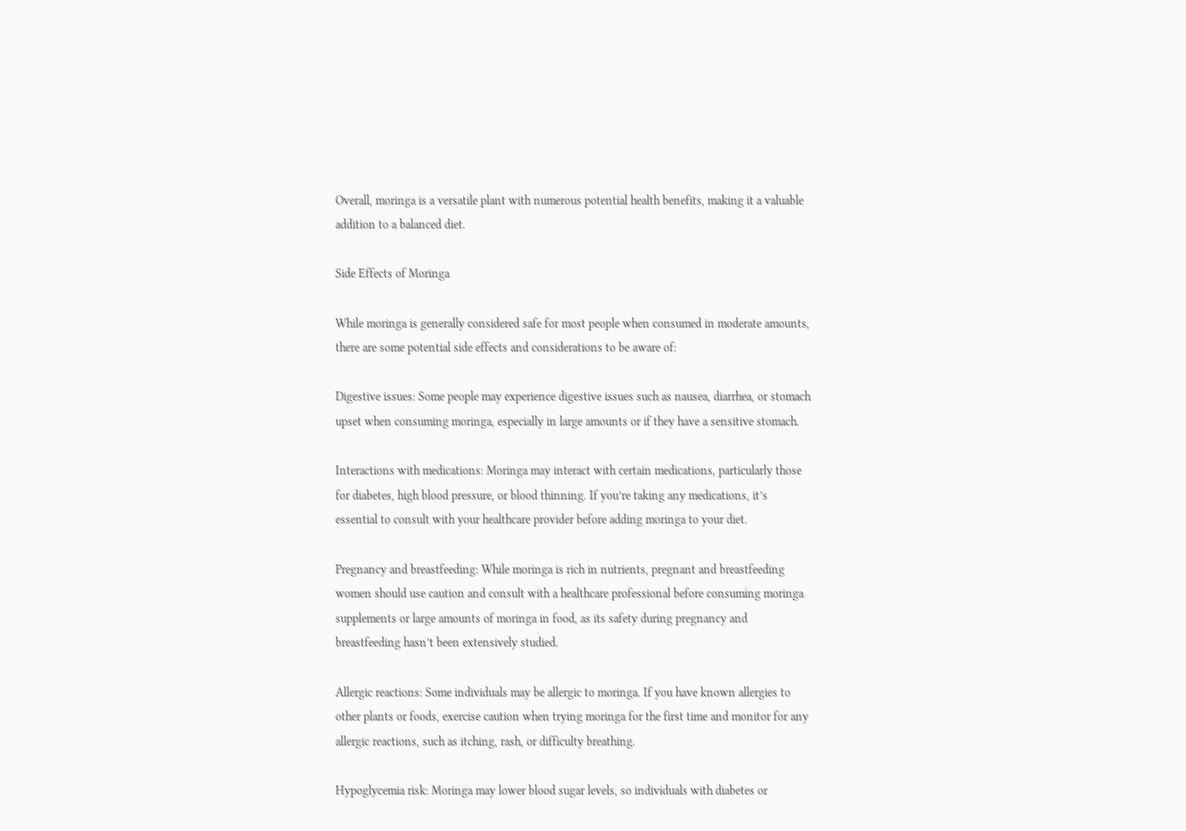Overall, moringa is a versatile plant with numerous potential health benefits, making it a valuable addition to a balanced diet.

Side Effects of Moringa

While moringa is generally considered safe for most people when consumed in moderate amounts, there are some potential side effects and considerations to be aware of:

Digestive issues: Some people may experience digestive issues such as nausea, diarrhea, or stomach upset when consuming moringa, especially in large amounts or if they have a sensitive stomach.

Interactions with medications: Moringa may interact with certain medications, particularly those for diabetes, high blood pressure, or blood thinning. If you’re taking any medications, it’s essential to consult with your healthcare provider before adding moringa to your diet.

Pregnancy and breastfeeding: While moringa is rich in nutrients, pregnant and breastfeeding women should use caution and consult with a healthcare professional before consuming moringa supplements or large amounts of moringa in food, as its safety during pregnancy and breastfeeding hasn’t been extensively studied.

Allergic reactions: Some individuals may be allergic to moringa. If you have known allergies to other plants or foods, exercise caution when trying moringa for the first time and monitor for any allergic reactions, such as itching, rash, or difficulty breathing.

Hypoglycemia risk: Moringa may lower blood sugar levels, so individuals with diabetes or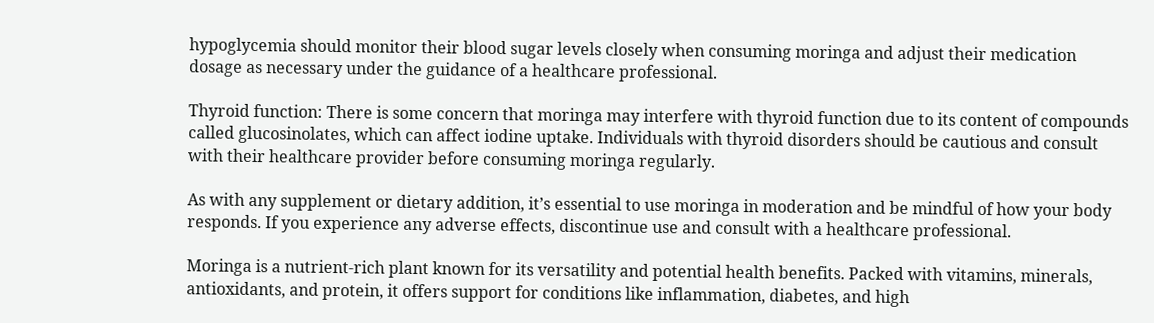hypoglycemia should monitor their blood sugar levels closely when consuming moringa and adjust their medication dosage as necessary under the guidance of a healthcare professional.

Thyroid function: There is some concern that moringa may interfere with thyroid function due to its content of compounds called glucosinolates, which can affect iodine uptake. Individuals with thyroid disorders should be cautious and consult with their healthcare provider before consuming moringa regularly.

As with any supplement or dietary addition, it’s essential to use moringa in moderation and be mindful of how your body responds. If you experience any adverse effects, discontinue use and consult with a healthcare professional.

Moringa is a nutrient-rich plant known for its versatility and potential health benefits. Packed with vitamins, minerals, antioxidants, and protein, it offers support for conditions like inflammation, diabetes, and high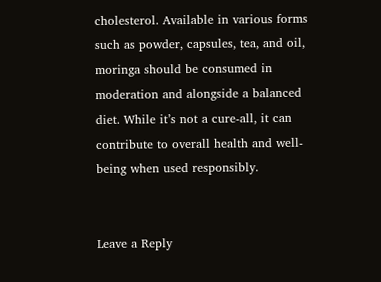cholesterol. Available in various forms such as powder, capsules, tea, and oil, moringa should be consumed in moderation and alongside a balanced diet. While it’s not a cure-all, it can contribute to overall health and well-being when used responsibly.


Leave a Reply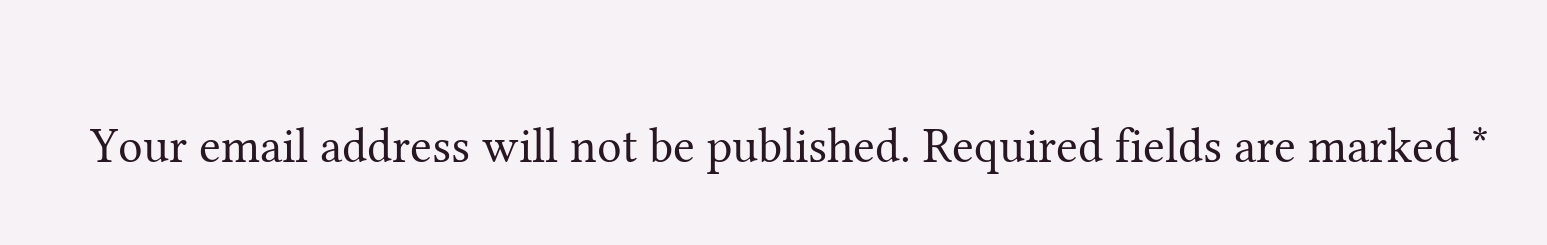Your email address will not be published. Required fields are marked *